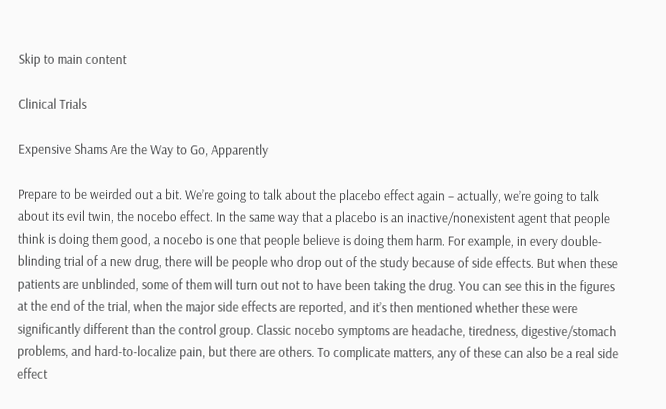Skip to main content

Clinical Trials

Expensive Shams Are the Way to Go, Apparently

Prepare to be weirded out a bit. We’re going to talk about the placebo effect again – actually, we’re going to talk about its evil twin, the nocebo effect. In the same way that a placebo is an inactive/nonexistent agent that people think is doing them good, a nocebo is one that people believe is doing them harm. For example, in every double-blinding trial of a new drug, there will be people who drop out of the study because of side effects. But when these patients are unblinded, some of them will turn out not to have been taking the drug. You can see this in the figures at the end of the trial, when the major side effects are reported, and it’s then mentioned whether these were significantly different than the control group. Classic nocebo symptoms are headache, tiredness, digestive/stomach problems, and hard-to-localize pain, but there are others. To complicate matters, any of these can also be a real side effect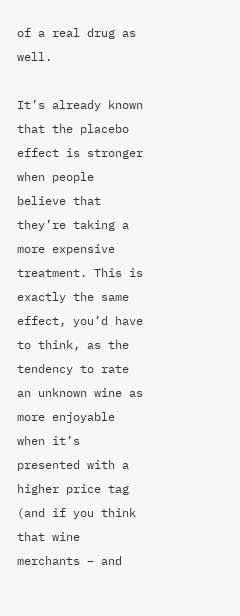of a real drug as well.

It’s already known that the placebo effect is stronger when people believe that they’re taking a more expensive treatment. This is exactly the same effect, you’d have to think, as the tendency to rate an unknown wine as more enjoyable when it’s presented with a higher price tag (and if you think that wine merchants – and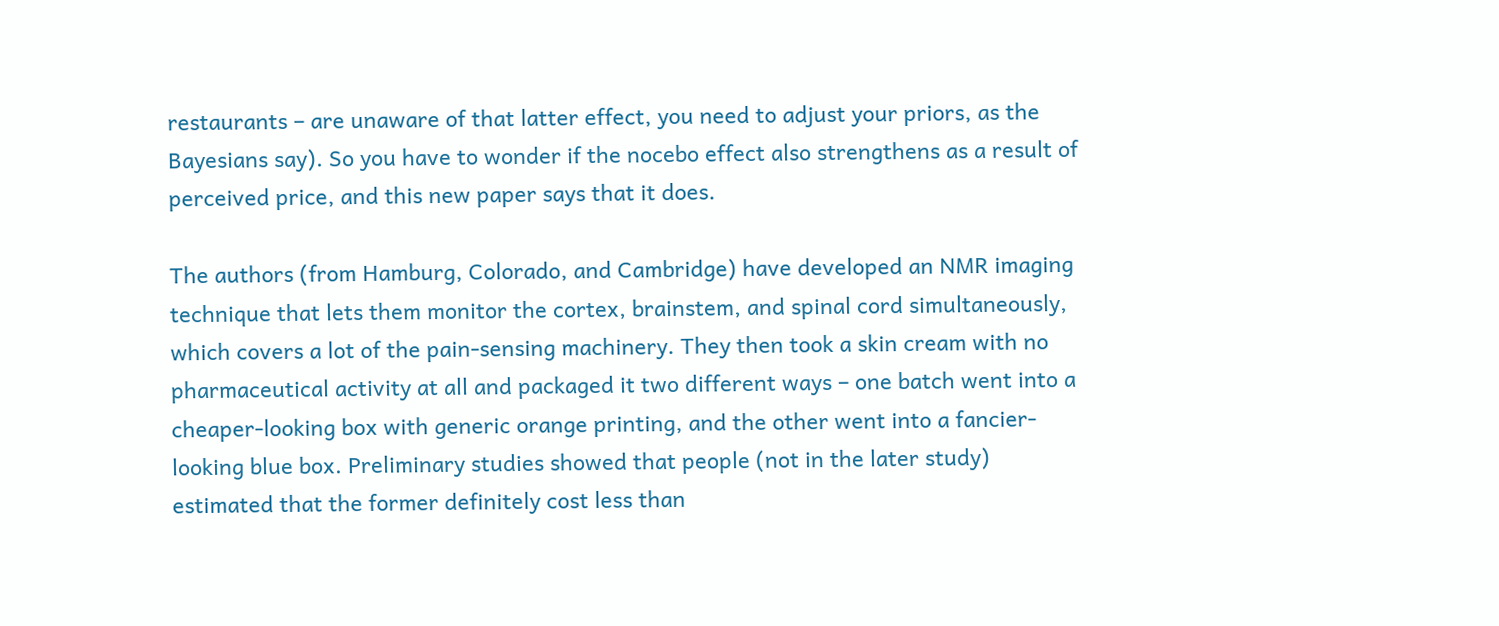restaurants – are unaware of that latter effect, you need to adjust your priors, as the Bayesians say). So you have to wonder if the nocebo effect also strengthens as a result of perceived price, and this new paper says that it does.

The authors (from Hamburg, Colorado, and Cambridge) have developed an NMR imaging technique that lets them monitor the cortex, brainstem, and spinal cord simultaneously, which covers a lot of the pain-sensing machinery. They then took a skin cream with no pharmaceutical activity at all and packaged it two different ways – one batch went into a cheaper-looking box with generic orange printing, and the other went into a fancier-looking blue box. Preliminary studies showed that people (not in the later study) estimated that the former definitely cost less than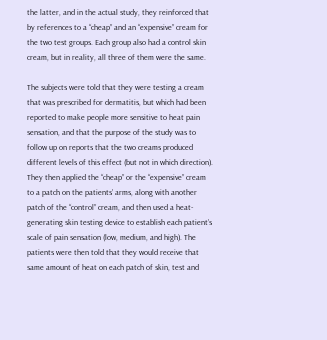the latter, and in the actual study, they reinforced that by references to a “cheap” and an “expensive” cream for the two test groups. Each group also had a control skin cream, but in reality, all three of them were the same.

The subjects were told that they were testing a cream that was prescribed for dermatitis, but which had been reported to make people more sensitive to heat pain sensation, and that the purpose of the study was to follow up on reports that the two creams produced different levels of this effect (but not in which direction). They then applied the “cheap” or the “expensive” cream to a patch on the patients’ arms, along with another patch of the “control” cream, and then used a heat-generating skin testing device to establish each patient’s scale of pain sensation (low, medium, and high). The patients were then told that they would receive that same amount of heat on each patch of skin, test and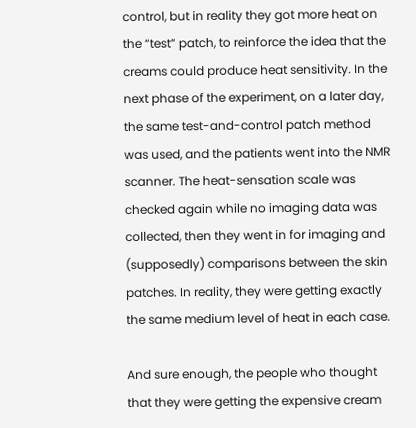control, but in reality they got more heat on the “test” patch, to reinforce the idea that the creams could produce heat sensitivity. In the next phase of the experiment, on a later day, the same test-and-control patch method was used, and the patients went into the NMR scanner. The heat-sensation scale was checked again while no imaging data was collected, then they went in for imaging and (supposedly) comparisons between the skin patches. In reality, they were getting exactly the same medium level of heat in each case.

And sure enough, the people who thought that they were getting the expensive cream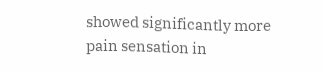showed significantly more pain sensation in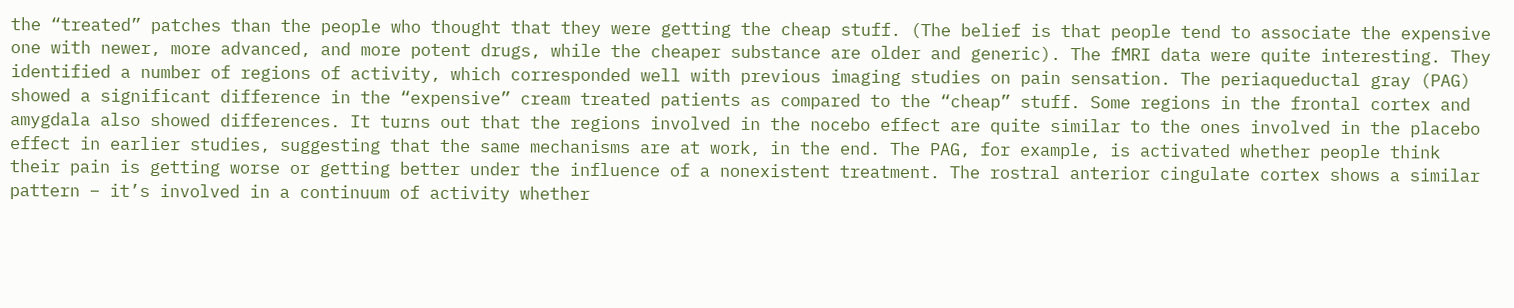the “treated” patches than the people who thought that they were getting the cheap stuff. (The belief is that people tend to associate the expensive one with newer, more advanced, and more potent drugs, while the cheaper substance are older and generic). The fMRI data were quite interesting. They identified a number of regions of activity, which corresponded well with previous imaging studies on pain sensation. The periaqueductal gray (PAG) showed a significant difference in the “expensive” cream treated patients as compared to the “cheap” stuff. Some regions in the frontal cortex and amygdala also showed differences. It turns out that the regions involved in the nocebo effect are quite similar to the ones involved in the placebo effect in earlier studies, suggesting that the same mechanisms are at work, in the end. The PAG, for example, is activated whether people think their pain is getting worse or getting better under the influence of a nonexistent treatment. The rostral anterior cingulate cortex shows a similar pattern – it’s involved in a continuum of activity whether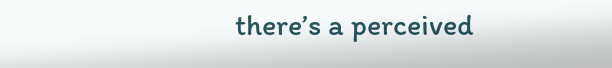there’s a perceived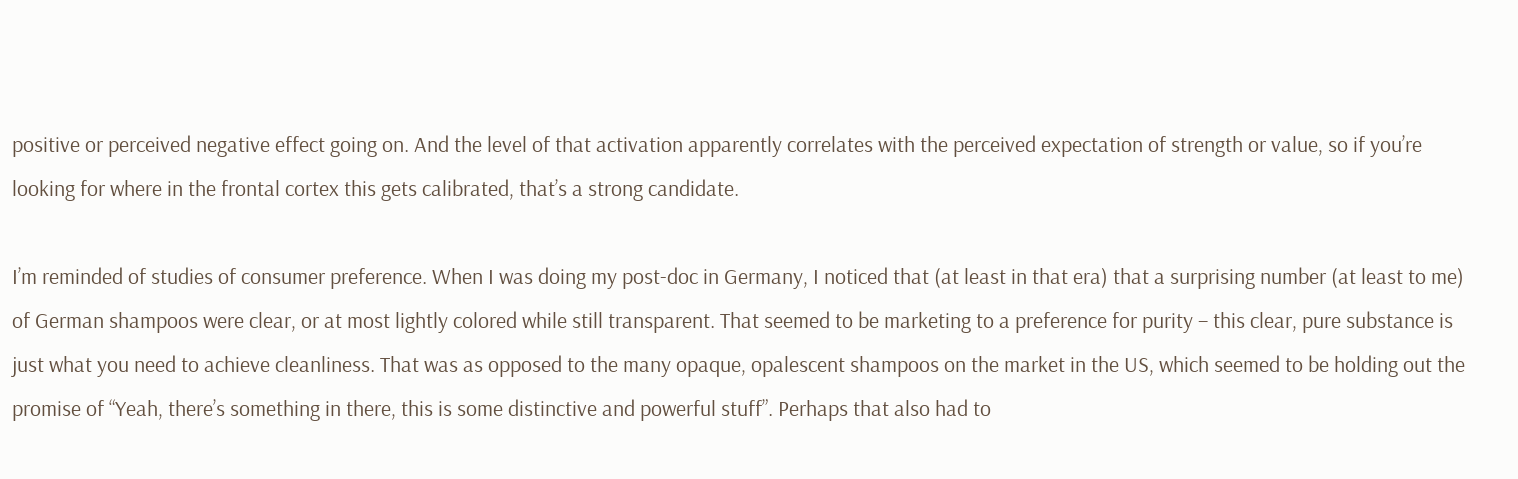positive or perceived negative effect going on. And the level of that activation apparently correlates with the perceived expectation of strength or value, so if you’re looking for where in the frontal cortex this gets calibrated, that’s a strong candidate.

I’m reminded of studies of consumer preference. When I was doing my post-doc in Germany, I noticed that (at least in that era) that a surprising number (at least to me) of German shampoos were clear, or at most lightly colored while still transparent. That seemed to be marketing to a preference for purity – this clear, pure substance is just what you need to achieve cleanliness. That was as opposed to the many opaque, opalescent shampoos on the market in the US, which seemed to be holding out the promise of “Yeah, there’s something in there, this is some distinctive and powerful stuff”. Perhaps that also had to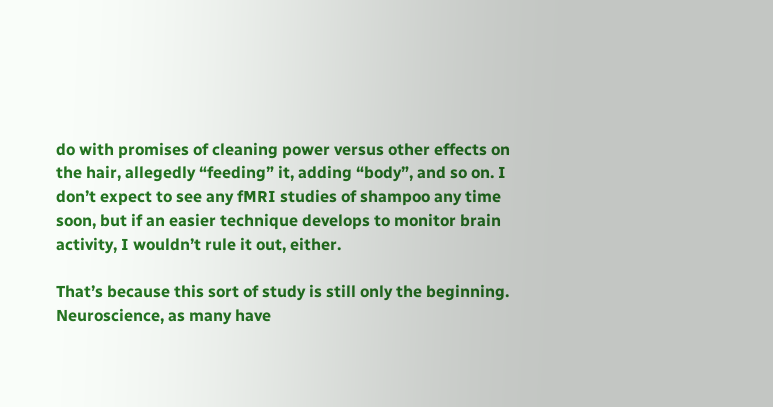do with promises of cleaning power versus other effects on the hair, allegedly “feeding” it, adding “body”, and so on. I don’t expect to see any fMRI studies of shampoo any time soon, but if an easier technique develops to monitor brain activity, I wouldn’t rule it out, either.

That’s because this sort of study is still only the beginning. Neuroscience, as many have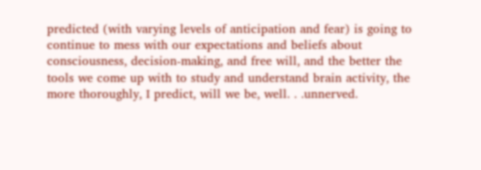predicted (with varying levels of anticipation and fear) is going to continue to mess with our expectations and beliefs about consciousness, decision-making, and free will, and the better the tools we come up with to study and understand brain activity, the more thoroughly, I predict, will we be, well. . .unnerved.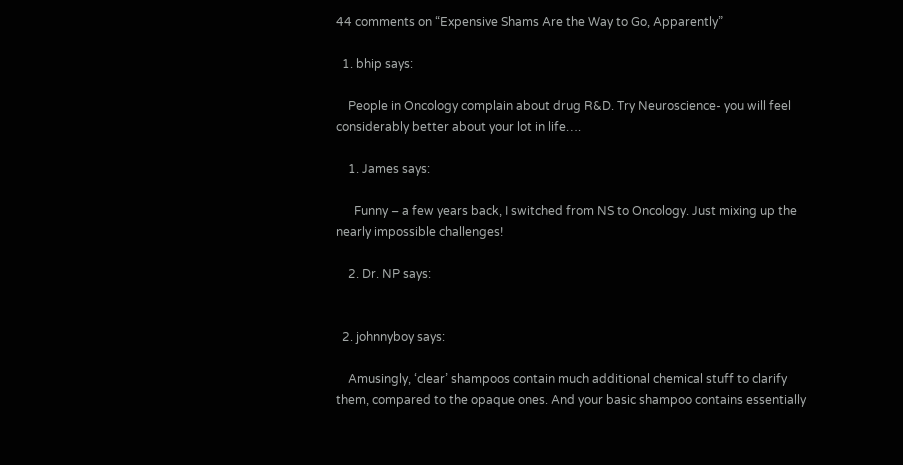44 comments on “Expensive Shams Are the Way to Go, Apparently”

  1. bhip says:

    People in Oncology complain about drug R&D. Try Neuroscience- you will feel considerably better about your lot in life….

    1. James says:

      Funny – a few years back, I switched from NS to Oncology. Just mixing up the nearly impossible challenges!

    2. Dr. NP says:


  2. johnnyboy says:

    Amusingly, ‘clear’ shampoos contain much additional chemical stuff to clarify them, compared to the opaque ones. And your basic shampoo contains essentially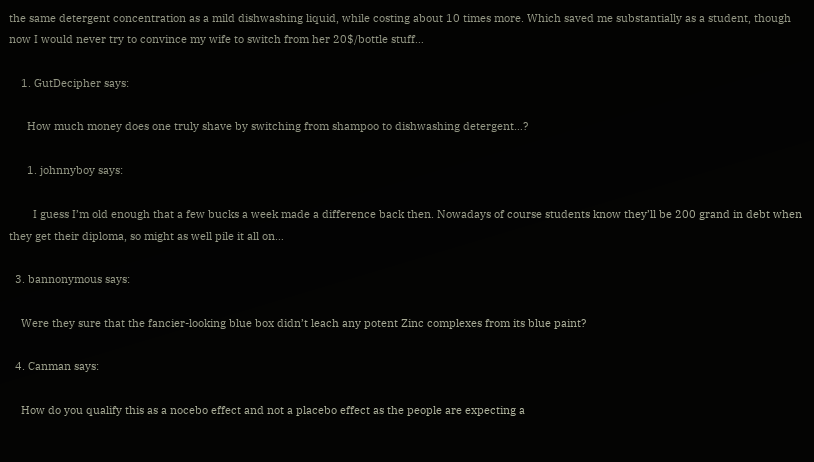the same detergent concentration as a mild dishwashing liquid, while costing about 10 times more. Which saved me substantially as a student, though now I would never try to convince my wife to switch from her 20$/bottle stuff…

    1. GutDecipher says:

      How much money does one truly shave by switching from shampoo to dishwashing detergent…?

      1. johnnyboy says:

        I guess I’m old enough that a few bucks a week made a difference back then. Nowadays of course students know they’ll be 200 grand in debt when they get their diploma, so might as well pile it all on…

  3. bannonymous says:

    Were they sure that the fancier-looking blue box didn’t leach any potent Zinc complexes from its blue paint?

  4. Canman says:

    How do you qualify this as a nocebo effect and not a placebo effect as the people are expecting a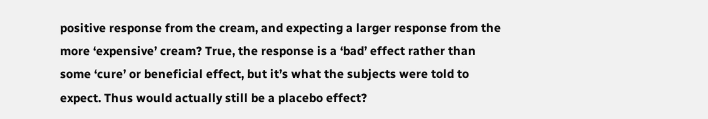positive response from the cream, and expecting a larger response from the more ‘expensive’ cream? True, the response is a ‘bad’ effect rather than some ‘cure’ or beneficial effect, but it’s what the subjects were told to expect. Thus would actually still be a placebo effect?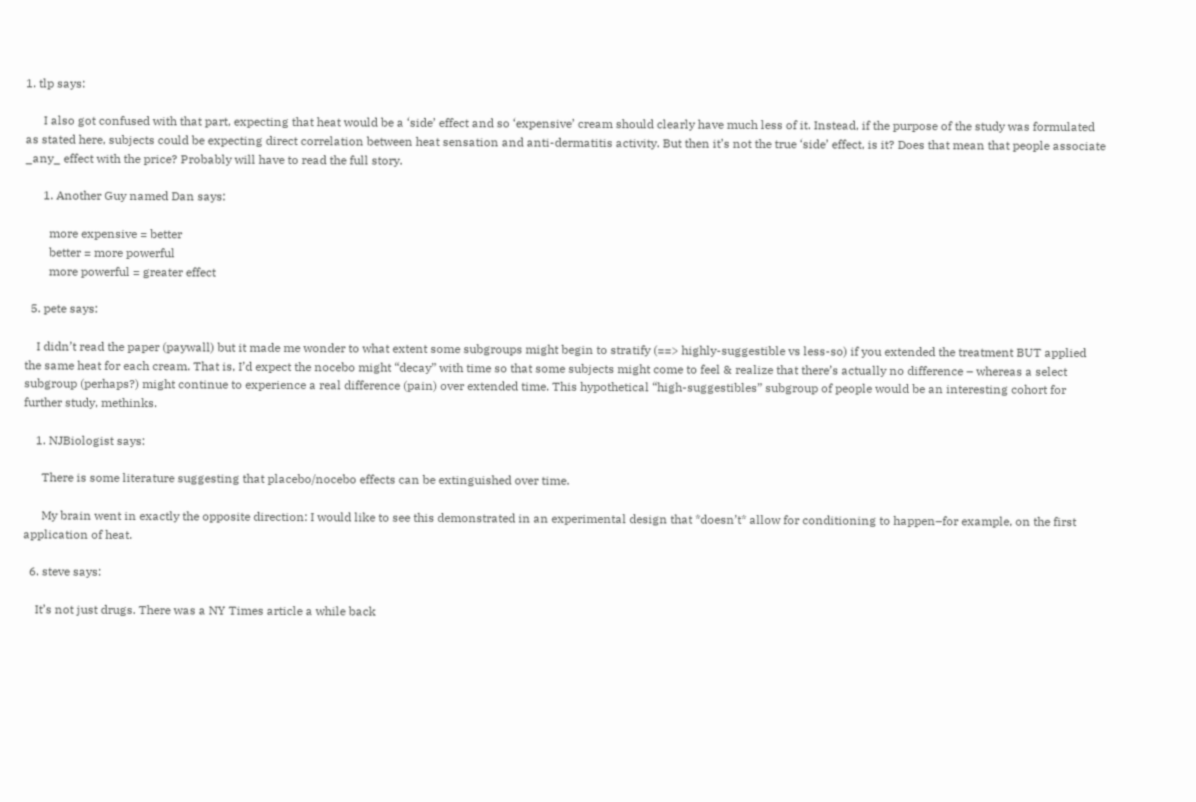1. tlp says:

      I also got confused with that part, expecting that heat would be a ‘side’ effect and so ‘expensive’ cream should clearly have much less of it. Instead, if the purpose of the study was formulated as stated here, subjects could be expecting direct correlation between heat sensation and anti-dermatitis activity. But then it’s not the true ‘side’ effect, is it? Does that mean that people associate _any_ effect with the price? Probably will have to read the full story.

      1. Another Guy named Dan says:

        more expensive = better
        better = more powerful
        more powerful = greater effect

  5. pete says:

    I didn’t read the paper (paywall) but it made me wonder to what extent some subgroups might begin to stratify (==> highly-suggestible vs less-so) if you extended the treatment BUT applied the same heat for each cream. That is, I’d expect the nocebo might “decay” with time so that some subjects might come to feel & realize that there’s actually no difference – whereas a select subgroup (perhaps?) might continue to experience a real difference (pain) over extended time. This hypothetical “high-suggestibles” subgroup of people would be an interesting cohort for further study, methinks.

    1. NJBiologist says:

      There is some literature suggesting that placebo/nocebo effects can be extinguished over time.

      My brain went in exactly the opposite direction: I would like to see this demonstrated in an experimental design that *doesn’t* allow for conditioning to happen–for example, on the first application of heat.

  6. steve says:

    It’s not just drugs. There was a NY Times article a while back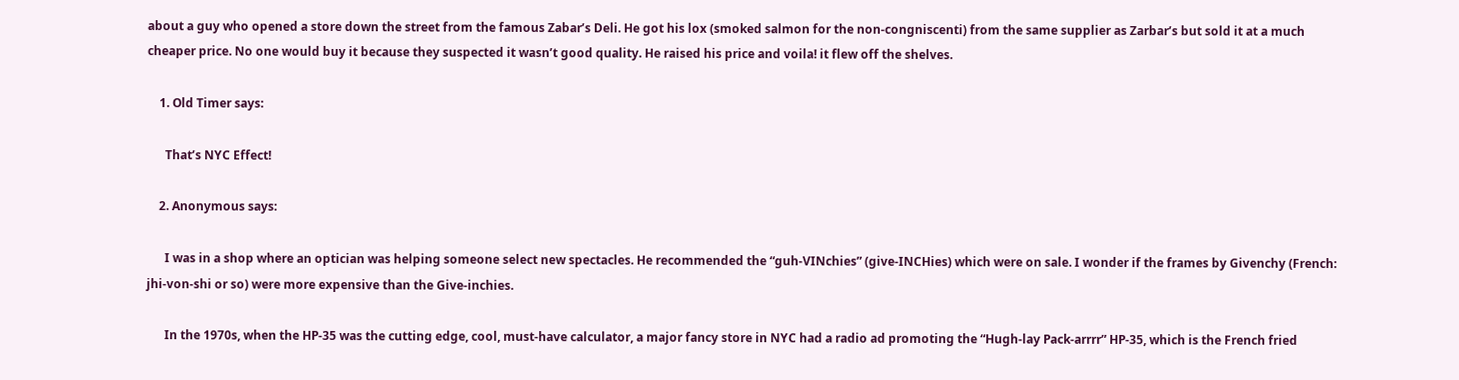about a guy who opened a store down the street from the famous Zabar’s Deli. He got his lox (smoked salmon for the non-congniscenti) from the same supplier as Zarbar’s but sold it at a much cheaper price. No one would buy it because they suspected it wasn’t good quality. He raised his price and voila! it flew off the shelves.

    1. Old Timer says:

      That’s NYC Effect!

    2. Anonymous says:

      I was in a shop where an optician was helping someone select new spectacles. He recommended the “guh-VINchies” (give-INCHies) which were on sale. I wonder if the frames by Givenchy (French: jhi-von-shi or so) were more expensive than the Give-inchies.

      In the 1970s, when the HP-35 was the cutting edge, cool, must-have calculator, a major fancy store in NYC had a radio ad promoting the “Hugh-lay Pack-arrrr” HP-35, which is the French fried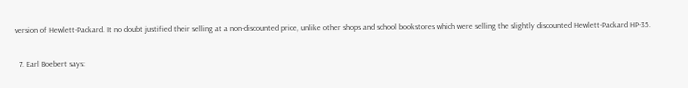version of Hewlett-Packard. It no doubt justified their selling at a non-discounted price, unlike other shops and school bookstores which were selling the slightly discounted Hewlett-Packard HP-35.

  7. Earl Boebert says: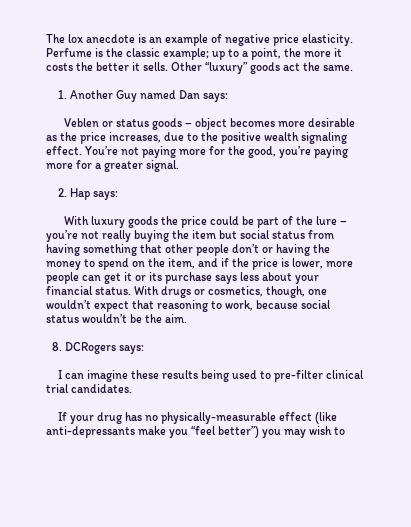The lox anecdote is an example of negative price elasticity. Perfume is the classic example; up to a point, the more it costs the better it sells. Other “luxury” goods act the same.

    1. Another Guy named Dan says:

      Veblen or status goods – object becomes more desirable as the price increases, due to the positive wealth signaling effect. You’re not paying more for the good, you’re paying more for a greater signal.

    2. Hap says:

      With luxury goods the price could be part of the lure – you’re not really buying the item but social status from having something that other people don’t or having the money to spend on the item, and if the price is lower, more people can get it or its purchase says less about your financial status. With drugs or cosmetics, though, one wouldn’t expect that reasoning to work, because social status wouldn’t be the aim.

  8. DCRogers says:

    I can imagine these results being used to pre-filter clinical trial candidates.

    If your drug has no physically-measurable effect (like anti-depressants make you “feel better”) you may wish to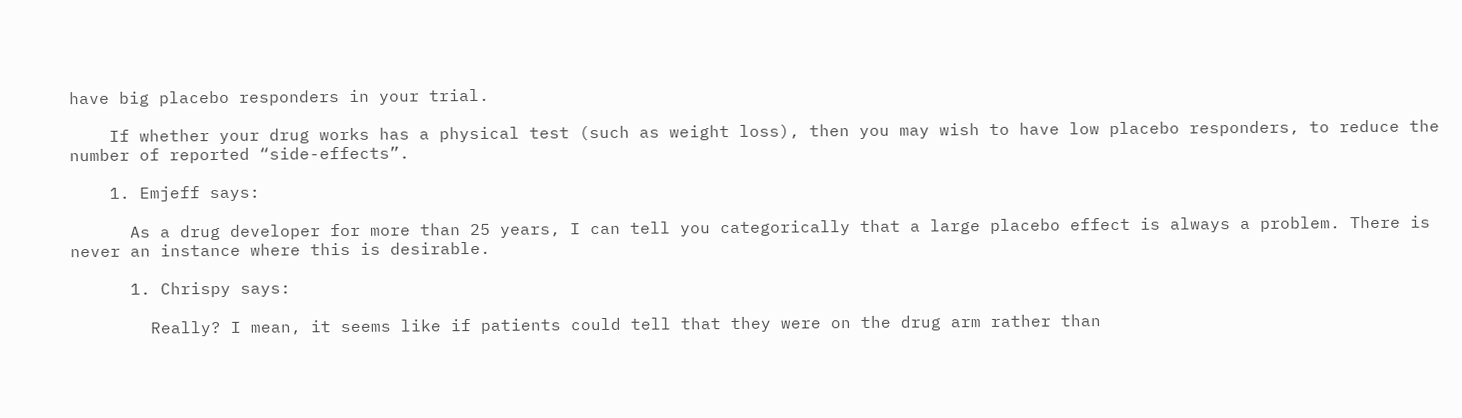have big placebo responders in your trial.

    If whether your drug works has a physical test (such as weight loss), then you may wish to have low placebo responders, to reduce the number of reported “side-effects”.

    1. Emjeff says:

      As a drug developer for more than 25 years, I can tell you categorically that a large placebo effect is always a problem. There is never an instance where this is desirable.

      1. Chrispy says:

        Really? I mean, it seems like if patients could tell that they were on the drug arm rather than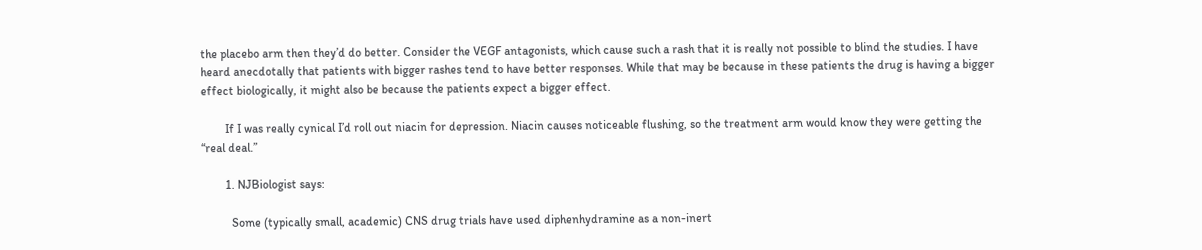the placebo arm then they’d do better. Consider the VEGF antagonists, which cause such a rash that it is really not possible to blind the studies. I have heard anecdotally that patients with bigger rashes tend to have better responses. While that may be because in these patients the drug is having a bigger effect biologically, it might also be because the patients expect a bigger effect.

        If I was really cynical I’d roll out niacin for depression. Niacin causes noticeable flushing, so the treatment arm would know they were getting the “real deal.”

        1. NJBiologist says:

          Some (typically small, academic) CNS drug trials have used diphenhydramine as a non-inert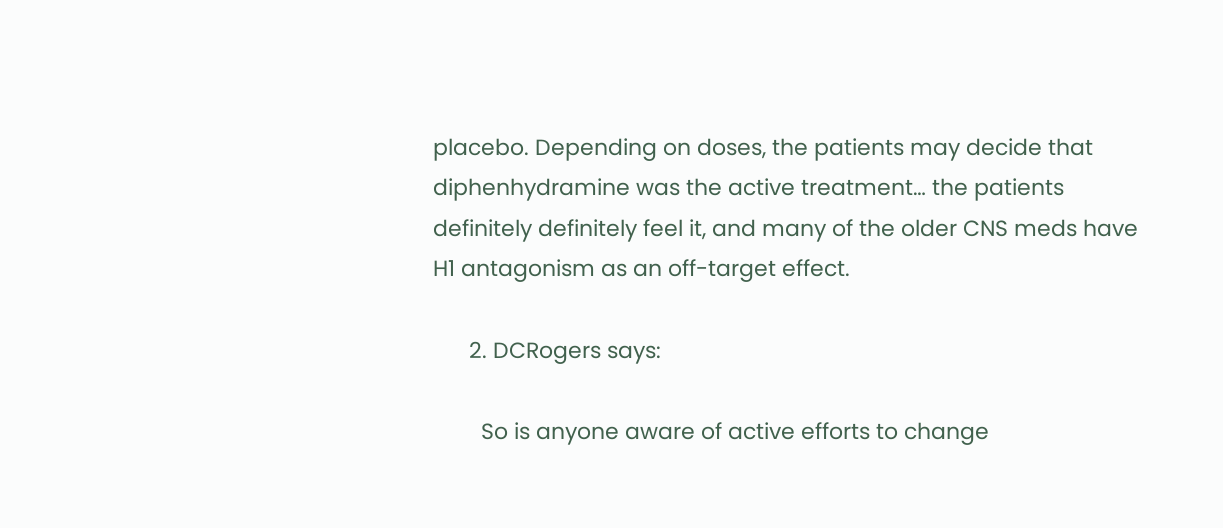placebo. Depending on doses, the patients may decide that diphenhydramine was the active treatment… the patients definitely definitely feel it, and many of the older CNS meds have H1 antagonism as an off-target effect.

      2. DCRogers says:

        So is anyone aware of active efforts to change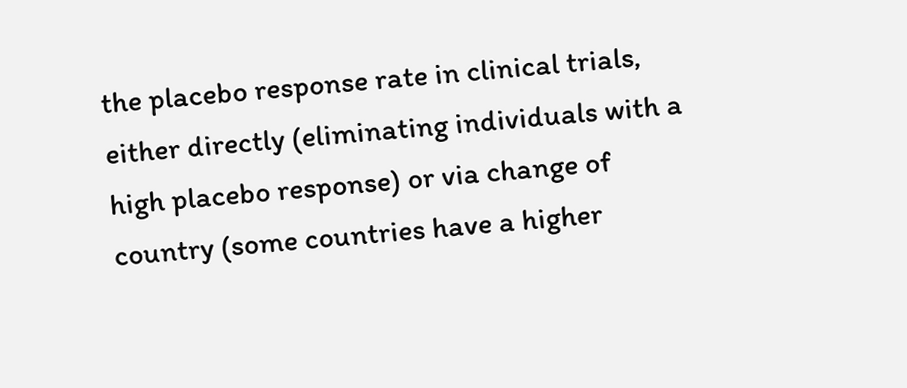the placebo response rate in clinical trials, either directly (eliminating individuals with a high placebo response) or via change of country (some countries have a higher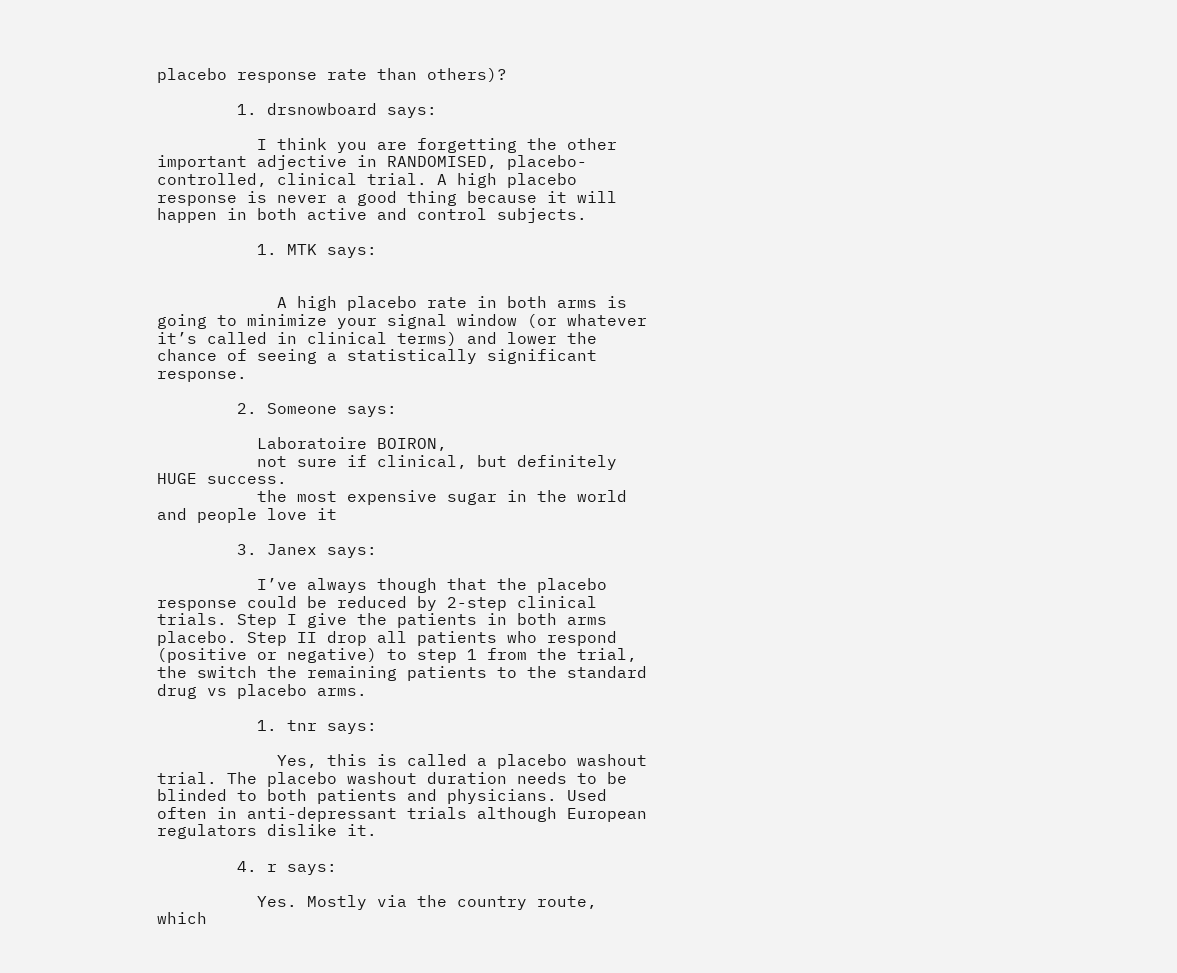placebo response rate than others)?

        1. drsnowboard says:

          I think you are forgetting the other important adjective in RANDOMISED, placebo-controlled, clinical trial. A high placebo response is never a good thing because it will happen in both active and control subjects.

          1. MTK says:


            A high placebo rate in both arms is going to minimize your signal window (or whatever it’s called in clinical terms) and lower the chance of seeing a statistically significant response.

        2. Someone says:

          Laboratoire BOIRON,
          not sure if clinical, but definitely HUGE success.
          the most expensive sugar in the world and people love it

        3. Janex says:

          I’ve always though that the placebo response could be reduced by 2-step clinical trials. Step I give the patients in both arms placebo. Step II drop all patients who respond (positive or negative) to step 1 from the trial, the switch the remaining patients to the standard drug vs placebo arms.

          1. tnr says:

            Yes, this is called a placebo washout trial. The placebo washout duration needs to be blinded to both patients and physicians. Used often in anti-depressant trials although European regulators dislike it.

        4. r says:

          Yes. Mostly via the country route, which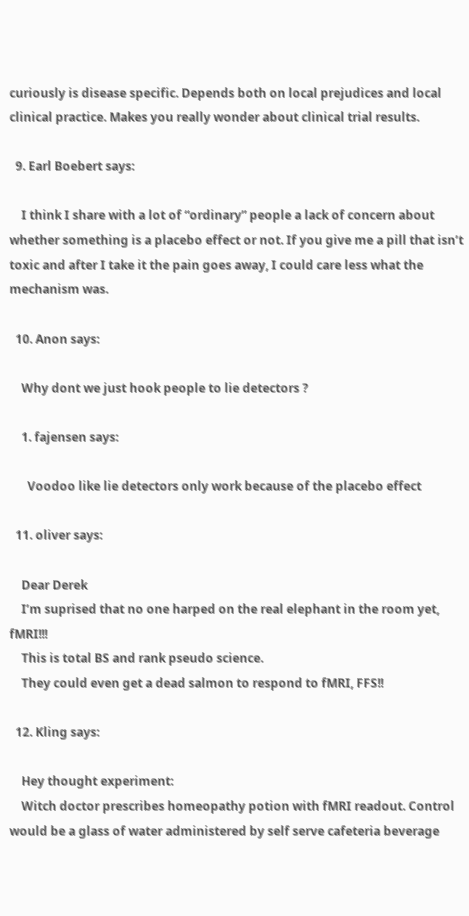curiously is disease specific. Depends both on local prejudices and local clinical practice. Makes you really wonder about clinical trial results.

  9. Earl Boebert says:

    I think I share with a lot of “ordinary” people a lack of concern about whether something is a placebo effect or not. If you give me a pill that isn’t toxic and after I take it the pain goes away, I could care less what the mechanism was.

  10. Anon says:

    Why dont we just hook people to lie detectors ?

    1. fajensen says:

      Voodoo like lie detectors only work because of the placebo effect

  11. oliver says:

    Dear Derek
    I’m suprised that no one harped on the real elephant in the room yet, fMRI!!!
    This is total BS and rank pseudo science.
    They could even get a dead salmon to respond to fMRI, FFS!!

  12. Kling says:

    Hey thought experiment:
    Witch doctor prescribes homeopathy potion with fMRI readout. Control would be a glass of water administered by self serve cafeteria beverage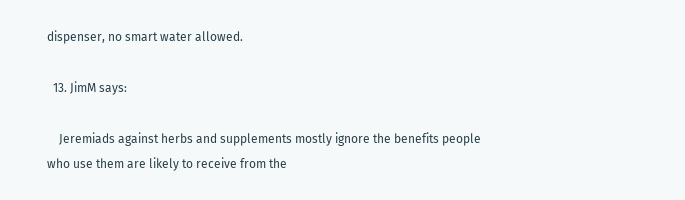dispenser, no smart water allowed.

  13. JimM says:

    Jeremiads against herbs and supplements mostly ignore the benefits people who use them are likely to receive from the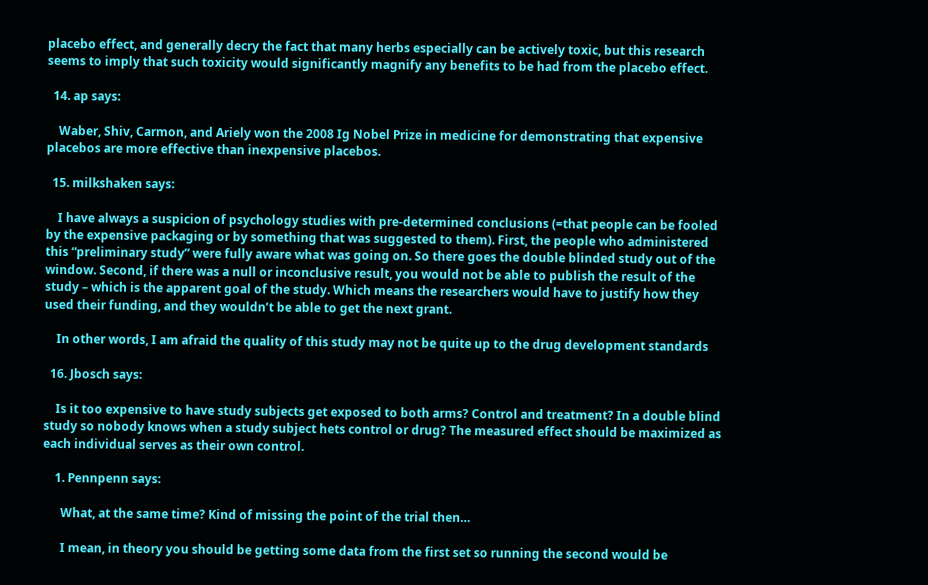placebo effect, and generally decry the fact that many herbs especially can be actively toxic, but this research seems to imply that such toxicity would significantly magnify any benefits to be had from the placebo effect.

  14. ap says:

    Waber, Shiv, Carmon, and Ariely won the 2008 Ig Nobel Prize in medicine for demonstrating that expensive placebos are more effective than inexpensive placebos.

  15. milkshaken says:

    I have always a suspicion of psychology studies with pre-determined conclusions (=that people can be fooled by the expensive packaging or by something that was suggested to them). First, the people who administered this “preliminary study” were fully aware what was going on. So there goes the double blinded study out of the window. Second, if there was a null or inconclusive result, you would not be able to publish the result of the study – which is the apparent goal of the study. Which means the researchers would have to justify how they used their funding, and they wouldn’t be able to get the next grant.

    In other words, I am afraid the quality of this study may not be quite up to the drug development standards

  16. Jbosch says:

    Is it too expensive to have study subjects get exposed to both arms? Control and treatment? In a double blind study so nobody knows when a study subject hets control or drug? The measured effect should be maximized as each individual serves as their own control.

    1. Pennpenn says:

      What, at the same time? Kind of missing the point of the trial then…

      I mean, in theory you should be getting some data from the first set so running the second would be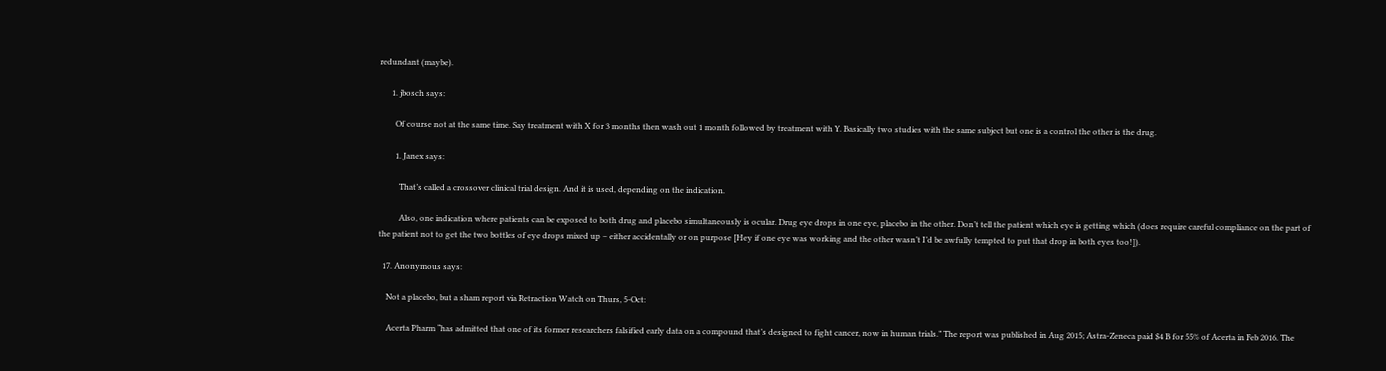redundant (maybe).

      1. jbosch says:

        Of course not at the same time. Say treatment with X for 3 months then wash out 1 month followed by treatment with Y. Basically two studies with the same subject but one is a control the other is the drug.

        1. Janex says:

          That’s called a crossover clinical trial design. And it is used, depending on the indication.

          Also, one indication where patients can be exposed to both drug and placebo simultaneously is ocular. Drug eye drops in one eye, placebo in the other. Don’t tell the patient which eye is getting which (does require careful compliance on the part of the patient not to get the two bottles of eye drops mixed up – either accidentally or on purpose [Hey if one eye was working and the other wasn’t I’d be awfully tempted to put that drop in both eyes too!]).

  17. Anonymous says:

    Not a placebo, but a sham report via Retraction Watch on Thurs, 5-Oct:

    Acerta Pharm “has admitted that one of its former researchers falsified early data on a compound that’s designed to fight cancer, now in human trials.” The report was published in Aug 2015; Astra-Zeneca paid $4 B for 55% of Acerta in Feb 2016. The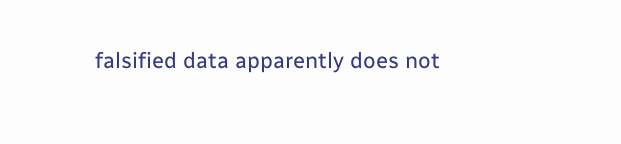falsified data apparently does not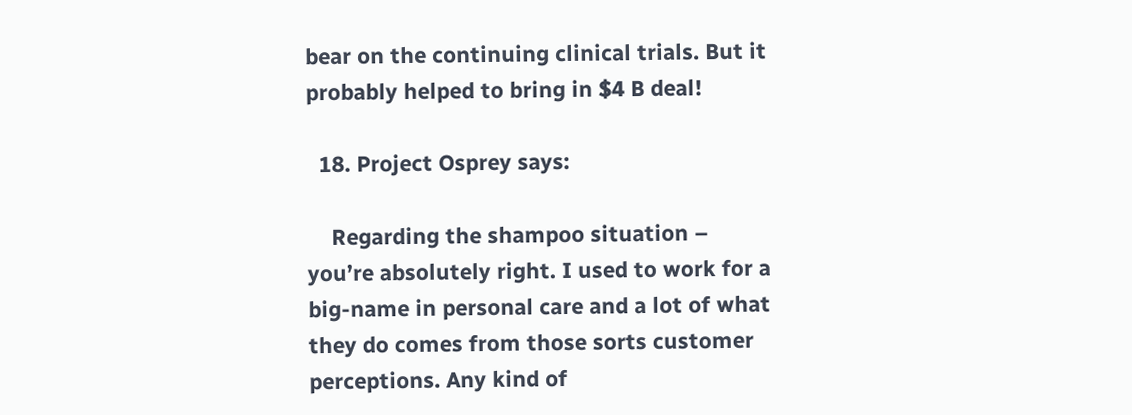bear on the continuing clinical trials. But it probably helped to bring in $4 B deal!

  18. Project Osprey says:

    Regarding the shampoo situation – you’re absolutely right. I used to work for a big-name in personal care and a lot of what they do comes from those sorts customer perceptions. Any kind of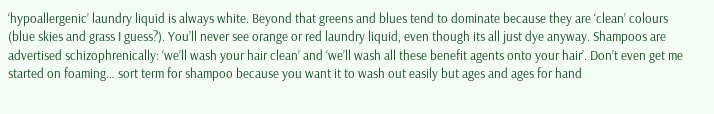‘hypoallergenic’ laundry liquid is always white. Beyond that greens and blues tend to dominate because they are ‘clean’ colours (blue skies and grass I guess?). You’ll never see orange or red laundry liquid, even though its all just dye anyway. Shampoos are advertised schizophrenically: ‘we’ll wash your hair clean’ and ‘we’ll wash all these benefit agents onto your hair’. Don’t even get me started on foaming… sort term for shampoo because you want it to wash out easily but ages and ages for hand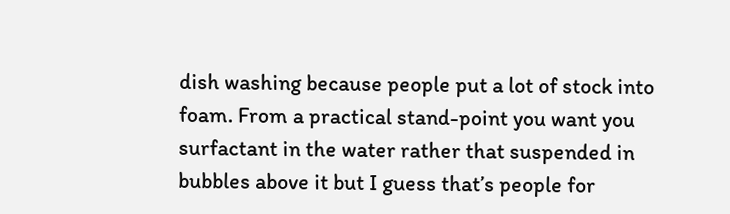dish washing because people put a lot of stock into foam. From a practical stand-point you want you surfactant in the water rather that suspended in bubbles above it but I guess that’s people for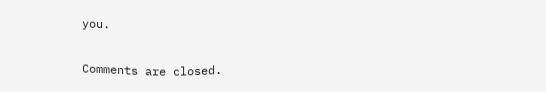you.

Comments are closed.